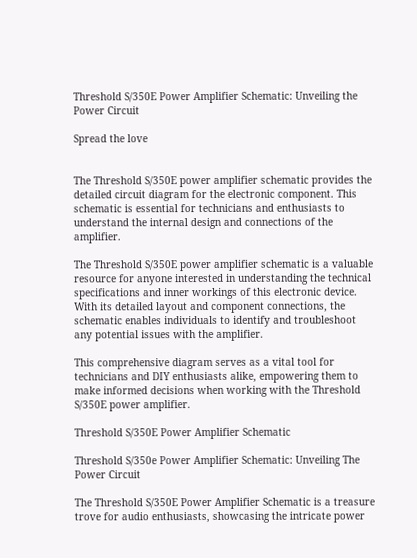Threshold S/350E Power Amplifier Schematic: Unveiling the Power Circuit

Spread the love


The Threshold S/350E power amplifier schematic provides the detailed circuit diagram for the electronic component. This schematic is essential for technicians and enthusiasts to understand the internal design and connections of the amplifier.

The Threshold S/350E power amplifier schematic is a valuable resource for anyone interested in understanding the technical specifications and inner workings of this electronic device. With its detailed layout and component connections, the schematic enables individuals to identify and troubleshoot any potential issues with the amplifier.

This comprehensive diagram serves as a vital tool for technicians and DIY enthusiasts alike, empowering them to make informed decisions when working with the Threshold S/350E power amplifier.

Threshold S/350E Power Amplifier Schematic

Threshold S/350e Power Amplifier Schematic: Unveiling The Power Circuit

The Threshold S/350E Power Amplifier Schematic is a treasure trove for audio enthusiasts, showcasing the intricate power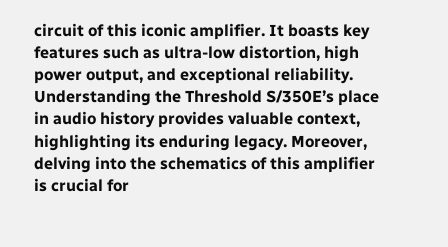circuit of this iconic amplifier. It boasts key features such as ultra-low distortion, high power output, and exceptional reliability. Understanding the Threshold S/350E’s place in audio history provides valuable context, highlighting its enduring legacy. Moreover, delving into the schematics of this amplifier is crucial for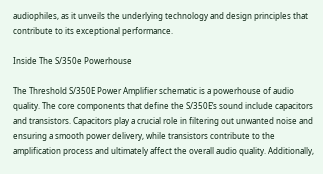audiophiles, as it unveils the underlying technology and design principles that contribute to its exceptional performance.

Inside The S/350e Powerhouse

The Threshold S/350E Power Amplifier schematic is a powerhouse of audio quality. The core components that define the S/350E’s sound include capacitors and transistors. Capacitors play a crucial role in filtering out unwanted noise and ensuring a smooth power delivery, while transistors contribute to the amplification process and ultimately affect the overall audio quality. Additionally,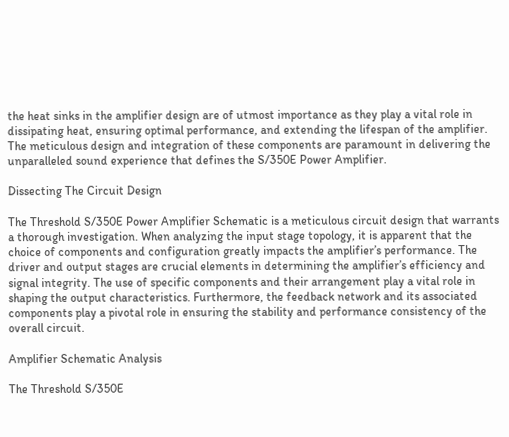the heat sinks in the amplifier design are of utmost importance as they play a vital role in dissipating heat, ensuring optimal performance, and extending the lifespan of the amplifier. The meticulous design and integration of these components are paramount in delivering the unparalleled sound experience that defines the S/350E Power Amplifier.

Dissecting The Circuit Design

The Threshold S/350E Power Amplifier Schematic is a meticulous circuit design that warrants a thorough investigation. When analyzing the input stage topology, it is apparent that the choice of components and configuration greatly impacts the amplifier’s performance. The driver and output stages are crucial elements in determining the amplifier’s efficiency and signal integrity. The use of specific components and their arrangement play a vital role in shaping the output characteristics. Furthermore, the feedback network and its associated components play a pivotal role in ensuring the stability and performance consistency of the overall circuit.

Amplifier Schematic Analysis

The Threshold S/350E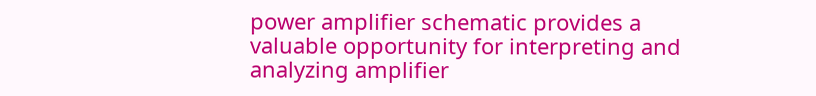power amplifier schematic provides a valuable opportunity for interpreting and analyzing amplifier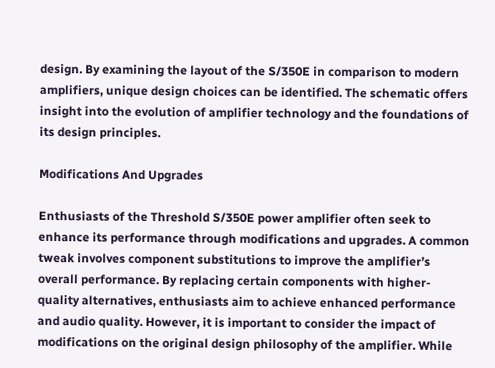design. By examining the layout of the S/350E in comparison to modern amplifiers, unique design choices can be identified. The schematic offers insight into the evolution of amplifier technology and the foundations of its design principles.

Modifications And Upgrades

Enthusiasts of the Threshold S/350E power amplifier often seek to enhance its performance through modifications and upgrades. A common tweak involves component substitutions to improve the amplifier’s overall performance. By replacing certain components with higher-quality alternatives, enthusiasts aim to achieve enhanced performance and audio quality. However, it is important to consider the impact of modifications on the original design philosophy of the amplifier. While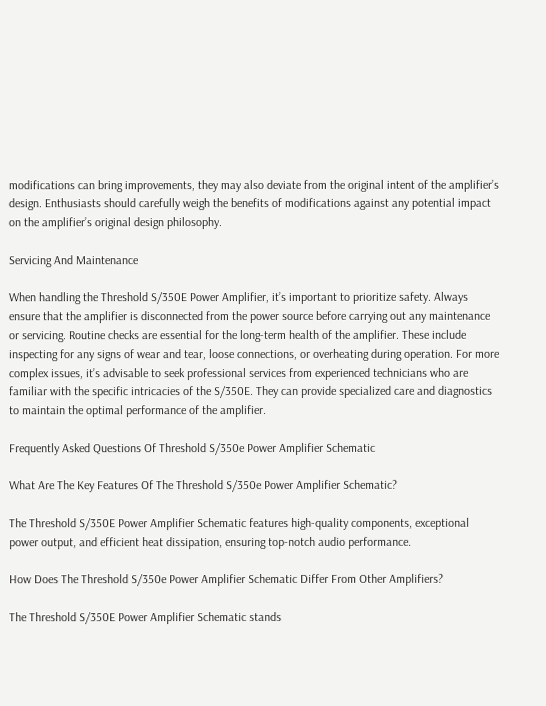modifications can bring improvements, they may also deviate from the original intent of the amplifier’s design. Enthusiasts should carefully weigh the benefits of modifications against any potential impact on the amplifier’s original design philosophy.

Servicing And Maintenance

When handling the Threshold S/350E Power Amplifier, it’s important to prioritize safety. Always ensure that the amplifier is disconnected from the power source before carrying out any maintenance or servicing. Routine checks are essential for the long-term health of the amplifier. These include inspecting for any signs of wear and tear, loose connections, or overheating during operation. For more complex issues, it’s advisable to seek professional services from experienced technicians who are familiar with the specific intricacies of the S/350E. They can provide specialized care and diagnostics to maintain the optimal performance of the amplifier.

Frequently Asked Questions Of Threshold S/350e Power Amplifier Schematic

What Are The Key Features Of The Threshold S/350e Power Amplifier Schematic?

The Threshold S/350E Power Amplifier Schematic features high-quality components, exceptional power output, and efficient heat dissipation, ensuring top-notch audio performance.

How Does The Threshold S/350e Power Amplifier Schematic Differ From Other Amplifiers?

The Threshold S/350E Power Amplifier Schematic stands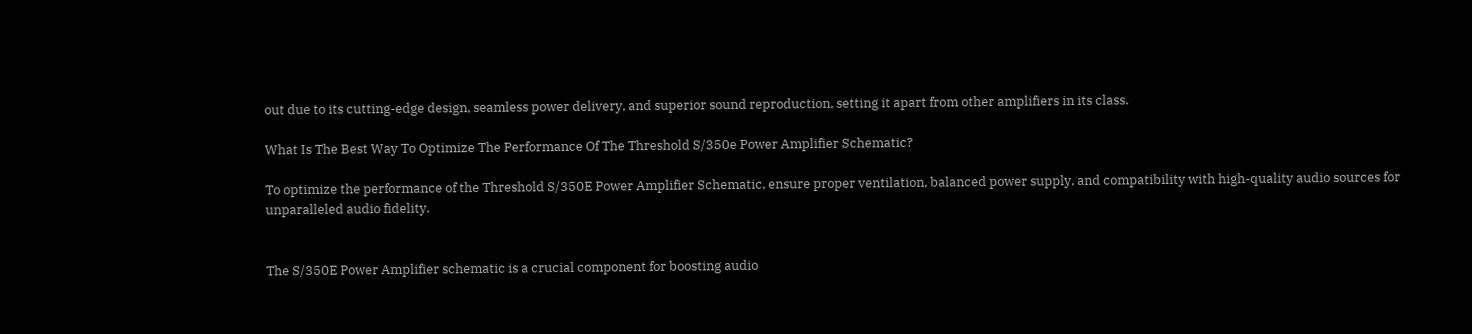out due to its cutting-edge design, seamless power delivery, and superior sound reproduction, setting it apart from other amplifiers in its class.

What Is The Best Way To Optimize The Performance Of The Threshold S/350e Power Amplifier Schematic?

To optimize the performance of the Threshold S/350E Power Amplifier Schematic, ensure proper ventilation, balanced power supply, and compatibility with high-quality audio sources for unparalleled audio fidelity.


The S/350E Power Amplifier schematic is a crucial component for boosting audio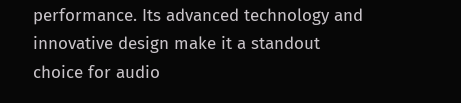performance. Its advanced technology and innovative design make it a standout choice for audio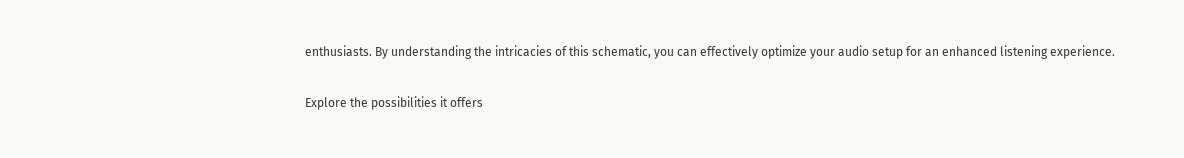enthusiasts. By understanding the intricacies of this schematic, you can effectively optimize your audio setup for an enhanced listening experience.

Explore the possibilities it offers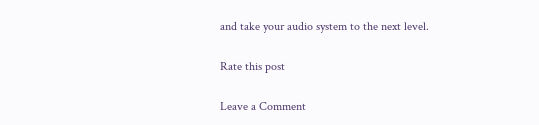and take your audio system to the next level.

Rate this post

Leave a Comment